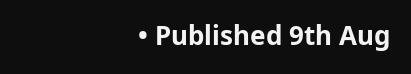• Published 9th Aug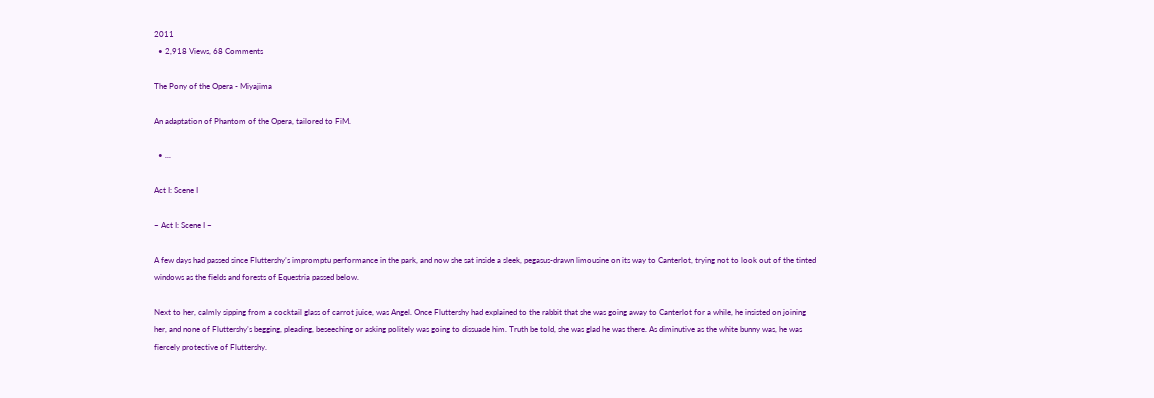2011
  • 2,918 Views, 68 Comments

The Pony of the Opera - Miyajima

An adaptation of Phantom of the Opera, tailored to FiM.

  • ...

Act I: Scene I

~ Act I: Scene I ~

A few days had passed since Fluttershy’s impromptu performance in the park, and now she sat inside a sleek, pegasus-drawn limousine on its way to Canterlot, trying not to look out of the tinted windows as the fields and forests of Equestria passed below.

Next to her, calmly sipping from a cocktail glass of carrot juice, was Angel. Once Fluttershy had explained to the rabbit that she was going away to Canterlot for a while, he insisted on joining her, and none of Fluttershy’s begging, pleading, beseeching or asking politely was going to dissuade him. Truth be told, she was glad he was there. As diminutive as the white bunny was, he was fiercely protective of Fluttershy.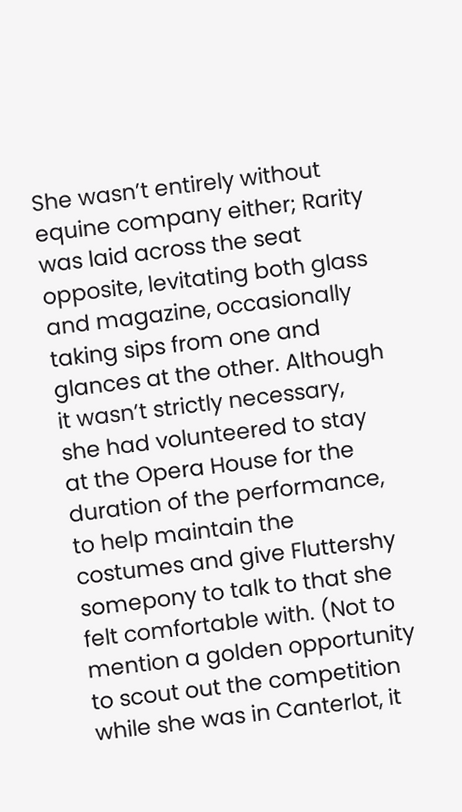She wasn’t entirely without equine company either; Rarity was laid across the seat opposite, levitating both glass and magazine, occasionally taking sips from one and glances at the other. Although it wasn’t strictly necessary, she had volunteered to stay at the Opera House for the duration of the performance, to help maintain the costumes and give Fluttershy somepony to talk to that she felt comfortable with. (Not to mention a golden opportunity to scout out the competition while she was in Canterlot, it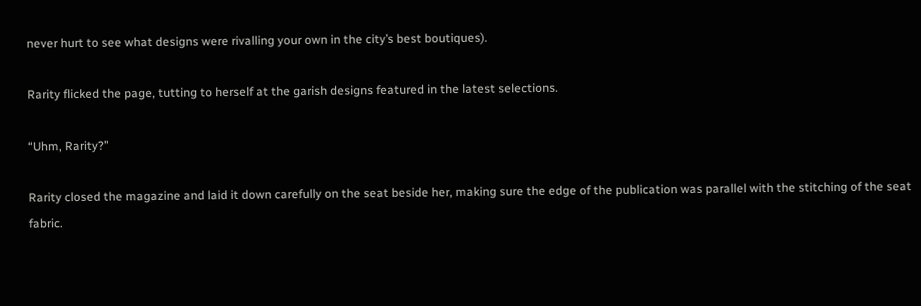never hurt to see what designs were rivalling your own in the city’s best boutiques).

Rarity flicked the page, tutting to herself at the garish designs featured in the latest selections.

“Uhm, Rarity?”

Rarity closed the magazine and laid it down carefully on the seat beside her, making sure the edge of the publication was parallel with the stitching of the seat fabric.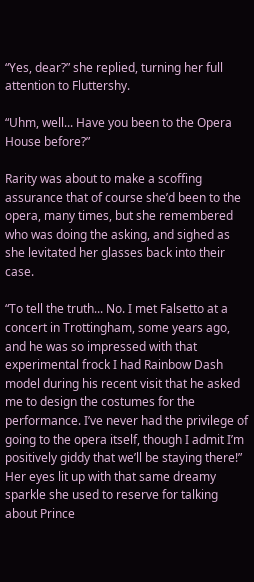“Yes, dear?” she replied, turning her full attention to Fluttershy.

“Uhm, well... Have you been to the Opera House before?”

Rarity was about to make a scoffing assurance that of course she’d been to the opera, many times, but she remembered who was doing the asking, and sighed as she levitated her glasses back into their case.

“To tell the truth... No. I met Falsetto at a concert in Trottingham, some years ago, and he was so impressed with that experimental frock I had Rainbow Dash model during his recent visit that he asked me to design the costumes for the performance. I’ve never had the privilege of going to the opera itself, though I admit I’m positively giddy that we’ll be staying there!” Her eyes lit up with that same dreamy sparkle she used to reserve for talking about Prince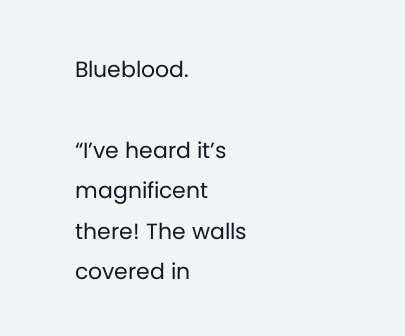Blueblood.

“I’ve heard it’s magnificent there! The walls covered in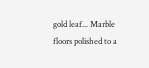gold leaf... Marble floors polished to a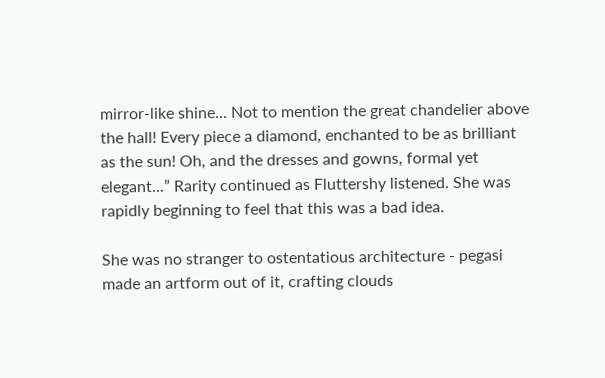mirror-like shine... Not to mention the great chandelier above the hall! Every piece a diamond, enchanted to be as brilliant as the sun! Oh, and the dresses and gowns, formal yet elegant...” Rarity continued as Fluttershy listened. She was rapidly beginning to feel that this was a bad idea.

She was no stranger to ostentatious architecture - pegasi made an artform out of it, crafting clouds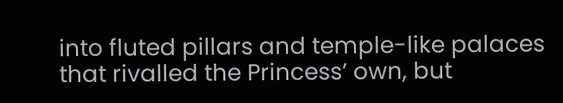into fluted pillars and temple-like palaces that rivalled the Princess’ own, but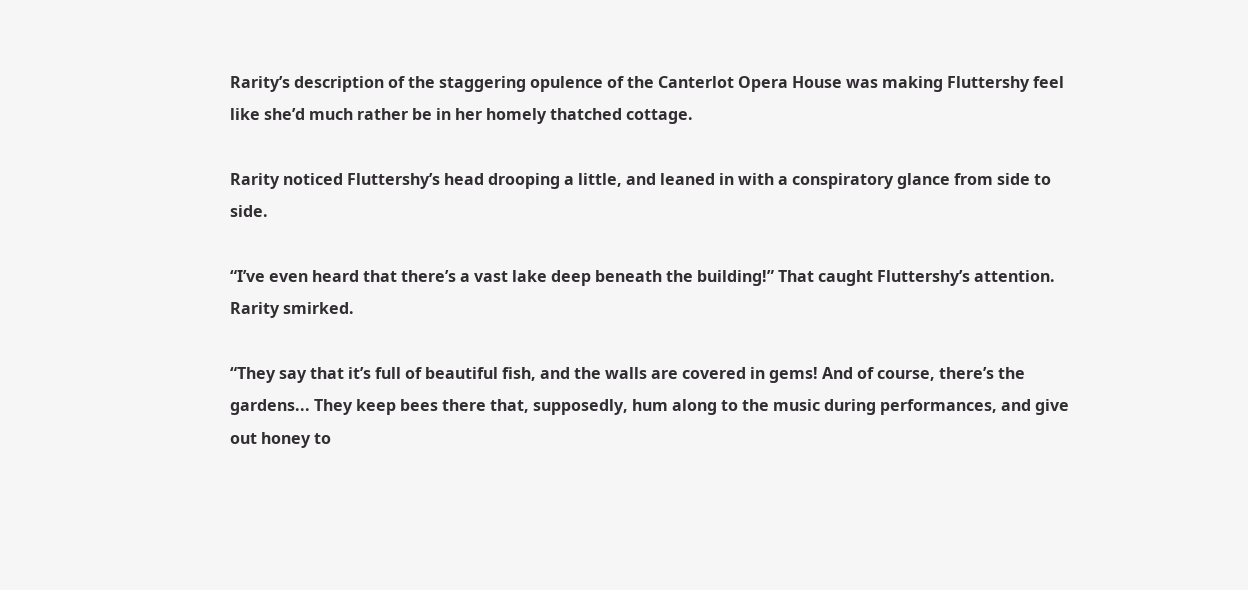Rarity’s description of the staggering opulence of the Canterlot Opera House was making Fluttershy feel like she’d much rather be in her homely thatched cottage.

Rarity noticed Fluttershy’s head drooping a little, and leaned in with a conspiratory glance from side to side.

“I’ve even heard that there’s a vast lake deep beneath the building!” That caught Fluttershy’s attention. Rarity smirked.

“They say that it’s full of beautiful fish, and the walls are covered in gems! And of course, there’s the gardens... They keep bees there that, supposedly, hum along to the music during performances, and give out honey to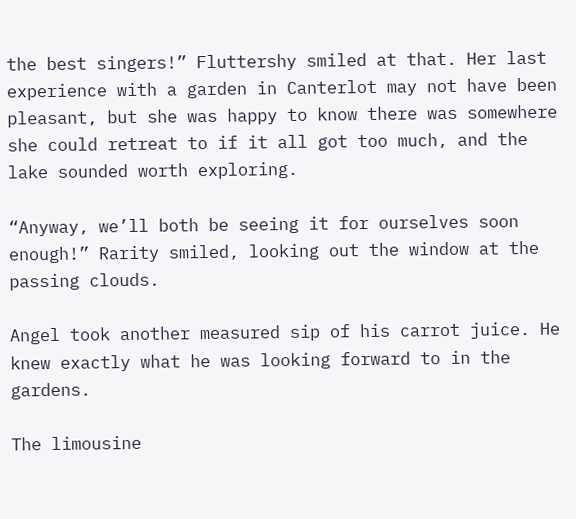the best singers!” Fluttershy smiled at that. Her last experience with a garden in Canterlot may not have been pleasant, but she was happy to know there was somewhere she could retreat to if it all got too much, and the lake sounded worth exploring.

“Anyway, we’ll both be seeing it for ourselves soon enough!” Rarity smiled, looking out the window at the passing clouds.

Angel took another measured sip of his carrot juice. He knew exactly what he was looking forward to in the gardens.

The limousine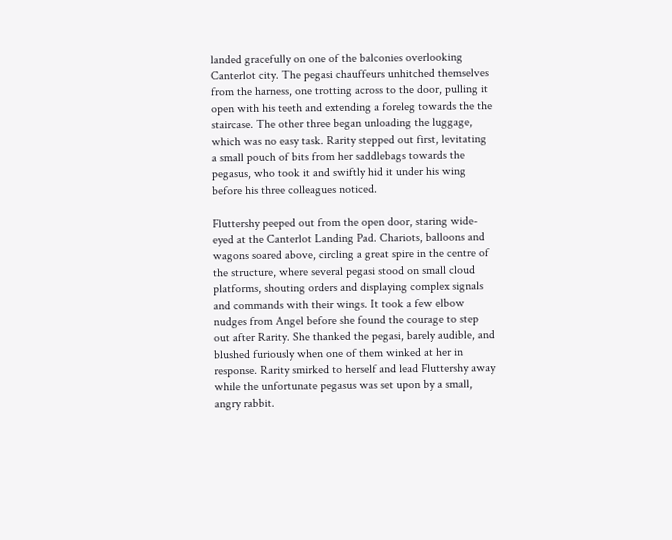landed gracefully on one of the balconies overlooking Canterlot city. The pegasi chauffeurs unhitched themselves from the harness, one trotting across to the door, pulling it open with his teeth and extending a foreleg towards the the staircase. The other three began unloading the luggage, which was no easy task. Rarity stepped out first, levitating a small pouch of bits from her saddlebags towards the pegasus, who took it and swiftly hid it under his wing before his three colleagues noticed.

Fluttershy peeped out from the open door, staring wide-eyed at the Canterlot Landing Pad. Chariots, balloons and wagons soared above, circling a great spire in the centre of the structure, where several pegasi stood on small cloud platforms, shouting orders and displaying complex signals and commands with their wings. It took a few elbow nudges from Angel before she found the courage to step out after Rarity. She thanked the pegasi, barely audible, and blushed furiously when one of them winked at her in response. Rarity smirked to herself and lead Fluttershy away while the unfortunate pegasus was set upon by a small, angry rabbit.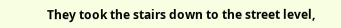They took the stairs down to the street level,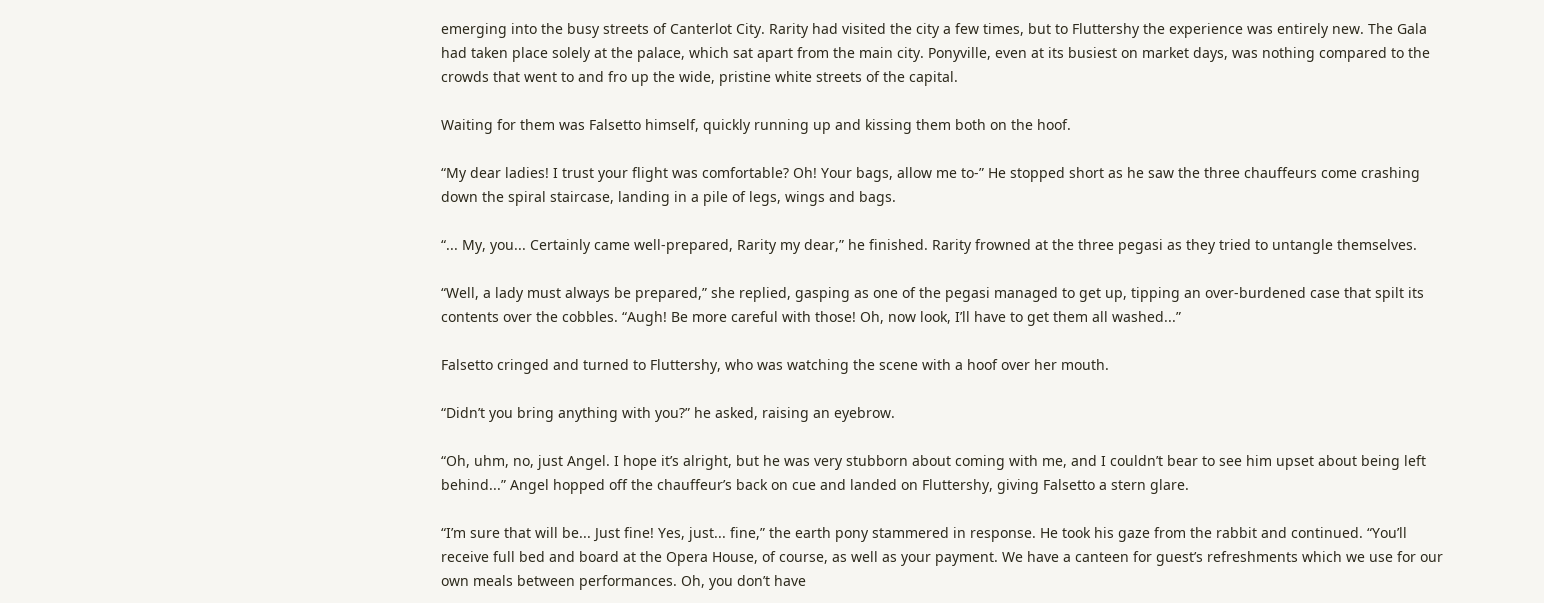emerging into the busy streets of Canterlot City. Rarity had visited the city a few times, but to Fluttershy the experience was entirely new. The Gala had taken place solely at the palace, which sat apart from the main city. Ponyville, even at its busiest on market days, was nothing compared to the crowds that went to and fro up the wide, pristine white streets of the capital.

Waiting for them was Falsetto himself, quickly running up and kissing them both on the hoof.

“My dear ladies! I trust your flight was comfortable? Oh! Your bags, allow me to-” He stopped short as he saw the three chauffeurs come crashing down the spiral staircase, landing in a pile of legs, wings and bags.

“... My, you... Certainly came well-prepared, Rarity my dear,” he finished. Rarity frowned at the three pegasi as they tried to untangle themselves.

“Well, a lady must always be prepared,” she replied, gasping as one of the pegasi managed to get up, tipping an over-burdened case that spilt its contents over the cobbles. “Augh! Be more careful with those! Oh, now look, I’ll have to get them all washed...”

Falsetto cringed and turned to Fluttershy, who was watching the scene with a hoof over her mouth.

“Didn’t you bring anything with you?” he asked, raising an eyebrow.

“Oh, uhm, no, just Angel. I hope it’s alright, but he was very stubborn about coming with me, and I couldn’t bear to see him upset about being left behind...” Angel hopped off the chauffeur’s back on cue and landed on Fluttershy, giving Falsetto a stern glare.

“I’m sure that will be... Just fine! Yes, just... fine,” the earth pony stammered in response. He took his gaze from the rabbit and continued. “You’ll receive full bed and board at the Opera House, of course, as well as your payment. We have a canteen for guest’s refreshments which we use for our own meals between performances. Oh, you don’t have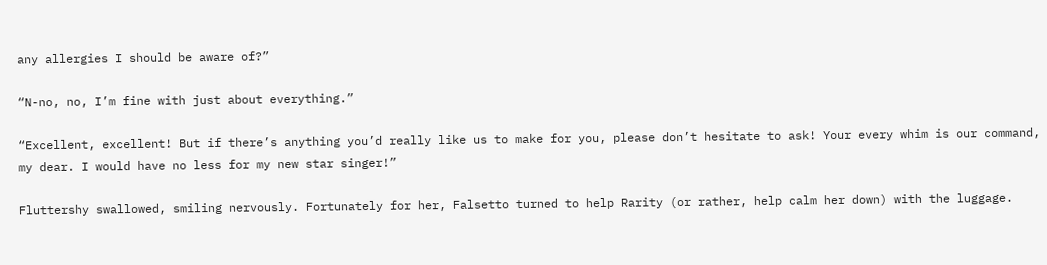any allergies I should be aware of?”

“N-no, no, I’m fine with just about everything.”

“Excellent, excellent! But if there’s anything you’d really like us to make for you, please don’t hesitate to ask! Your every whim is our command, my dear. I would have no less for my new star singer!”

Fluttershy swallowed, smiling nervously. Fortunately for her, Falsetto turned to help Rarity (or rather, help calm her down) with the luggage.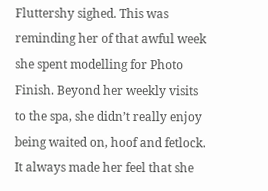Fluttershy sighed. This was reminding her of that awful week she spent modelling for Photo Finish. Beyond her weekly visits to the spa, she didn’t really enjoy being waited on, hoof and fetlock. It always made her feel that she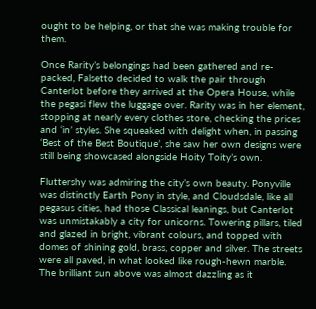ought to be helping, or that she was making trouble for them.

Once Rarity’s belongings had been gathered and re-packed, Falsetto decided to walk the pair through Canterlot before they arrived at the Opera House, while the pegasi flew the luggage over. Rarity was in her element, stopping at nearly every clothes store, checking the prices and ‘in’ styles. She squeaked with delight when, in passing ‘Best of the Best Boutique’, she saw her own designs were still being showcased alongside Hoity Toity’s own.

Fluttershy was admiring the city’s own beauty. Ponyville was distinctly Earth Pony in style, and Cloudsdale, like all pegasus cities, had those Classical leanings, but Canterlot was unmistakably a city for unicorns. Towering pillars, tiled and glazed in bright, vibrant colours, and topped with domes of shining gold, brass, copper and silver. The streets were all paved, in what looked like rough-hewn marble. The brilliant sun above was almost dazzling as it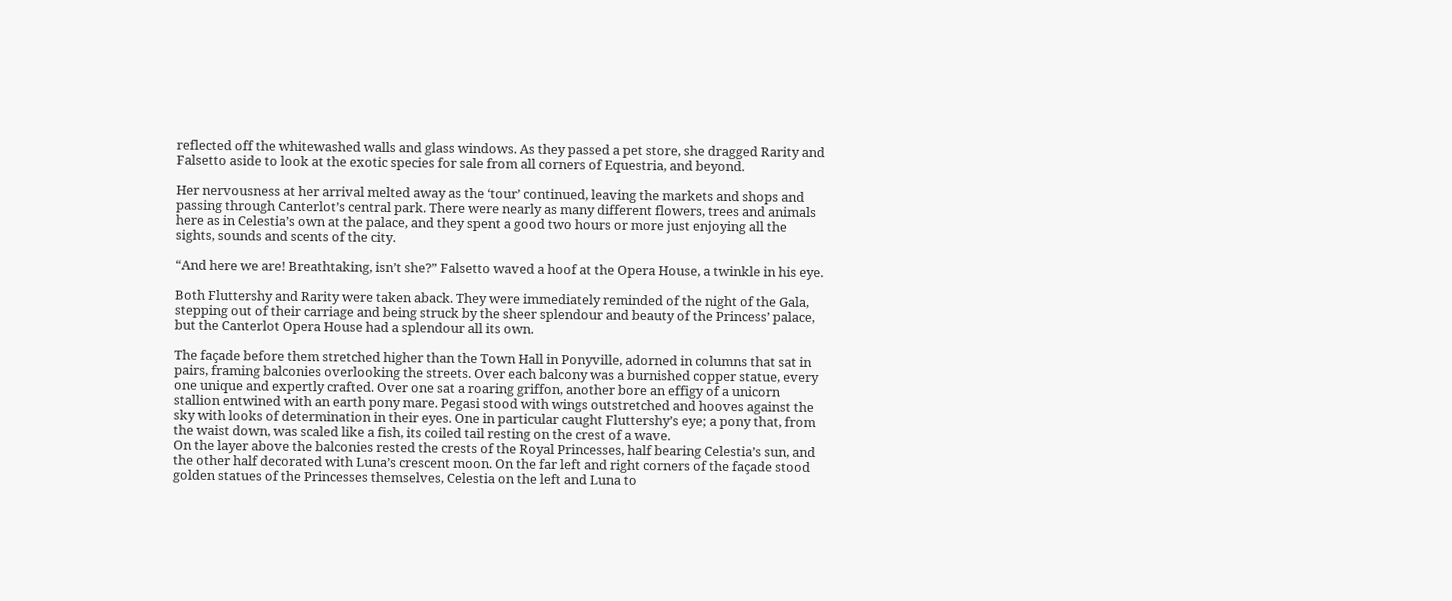reflected off the whitewashed walls and glass windows. As they passed a pet store, she dragged Rarity and Falsetto aside to look at the exotic species for sale from all corners of Equestria, and beyond.

Her nervousness at her arrival melted away as the ‘tour’ continued, leaving the markets and shops and passing through Canterlot’s central park. There were nearly as many different flowers, trees and animals here as in Celestia’s own at the palace, and they spent a good two hours or more just enjoying all the sights, sounds and scents of the city.

“And here we are! Breathtaking, isn’t she?” Falsetto waved a hoof at the Opera House, a twinkle in his eye.

Both Fluttershy and Rarity were taken aback. They were immediately reminded of the night of the Gala, stepping out of their carriage and being struck by the sheer splendour and beauty of the Princess’ palace, but the Canterlot Opera House had a splendour all its own.

The façade before them stretched higher than the Town Hall in Ponyville, adorned in columns that sat in pairs, framing balconies overlooking the streets. Over each balcony was a burnished copper statue, every one unique and expertly crafted. Over one sat a roaring griffon, another bore an effigy of a unicorn stallion entwined with an earth pony mare. Pegasi stood with wings outstretched and hooves against the sky with looks of determination in their eyes. One in particular caught Fluttershy’s eye; a pony that, from the waist down, was scaled like a fish, its coiled tail resting on the crest of a wave.
On the layer above the balconies rested the crests of the Royal Princesses, half bearing Celestia’s sun, and the other half decorated with Luna’s crescent moon. On the far left and right corners of the façade stood golden statues of the Princesses themselves, Celestia on the left and Luna to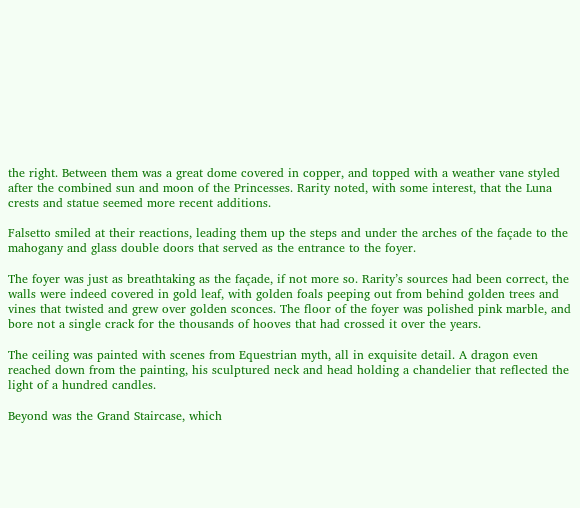the right. Between them was a great dome covered in copper, and topped with a weather vane styled after the combined sun and moon of the Princesses. Rarity noted, with some interest, that the Luna crests and statue seemed more recent additions.

Falsetto smiled at their reactions, leading them up the steps and under the arches of the façade to the mahogany and glass double doors that served as the entrance to the foyer.

The foyer was just as breathtaking as the façade, if not more so. Rarity’s sources had been correct, the walls were indeed covered in gold leaf, with golden foals peeping out from behind golden trees and vines that twisted and grew over golden sconces. The floor of the foyer was polished pink marble, and bore not a single crack for the thousands of hooves that had crossed it over the years.

The ceiling was painted with scenes from Equestrian myth, all in exquisite detail. A dragon even reached down from the painting, his sculptured neck and head holding a chandelier that reflected the light of a hundred candles.

Beyond was the Grand Staircase, which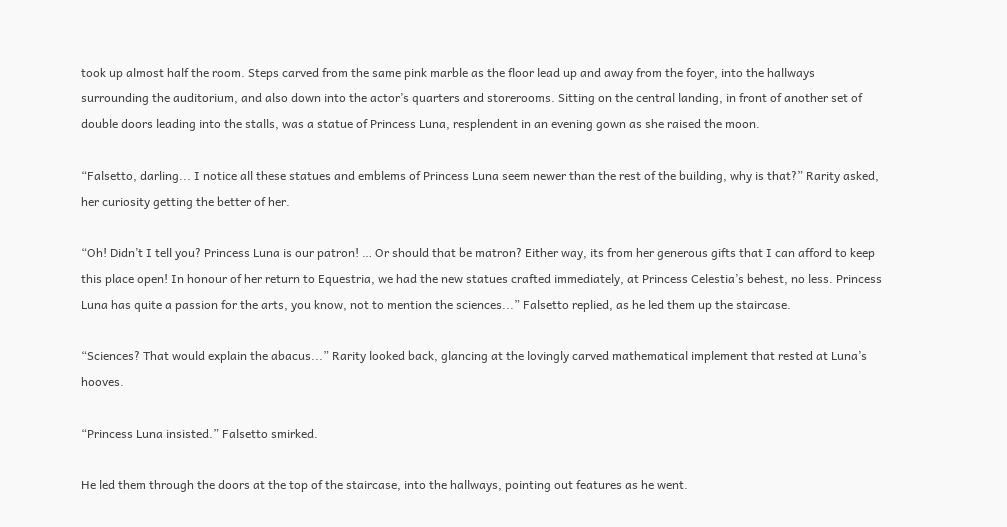took up almost half the room. Steps carved from the same pink marble as the floor lead up and away from the foyer, into the hallways surrounding the auditorium, and also down into the actor’s quarters and storerooms. Sitting on the central landing, in front of another set of double doors leading into the stalls, was a statue of Princess Luna, resplendent in an evening gown as she raised the moon.

“Falsetto, darling... I notice all these statues and emblems of Princess Luna seem newer than the rest of the building, why is that?” Rarity asked, her curiosity getting the better of her.

“Oh! Didn’t I tell you? Princess Luna is our patron! … Or should that be matron? Either way, its from her generous gifts that I can afford to keep this place open! In honour of her return to Equestria, we had the new statues crafted immediately, at Princess Celestia’s behest, no less. Princess Luna has quite a passion for the arts, you know, not to mention the sciences...” Falsetto replied, as he led them up the staircase.

“Sciences? That would explain the abacus...” Rarity looked back, glancing at the lovingly carved mathematical implement that rested at Luna’s hooves.

“Princess Luna insisted.” Falsetto smirked.

He led them through the doors at the top of the staircase, into the hallways, pointing out features as he went.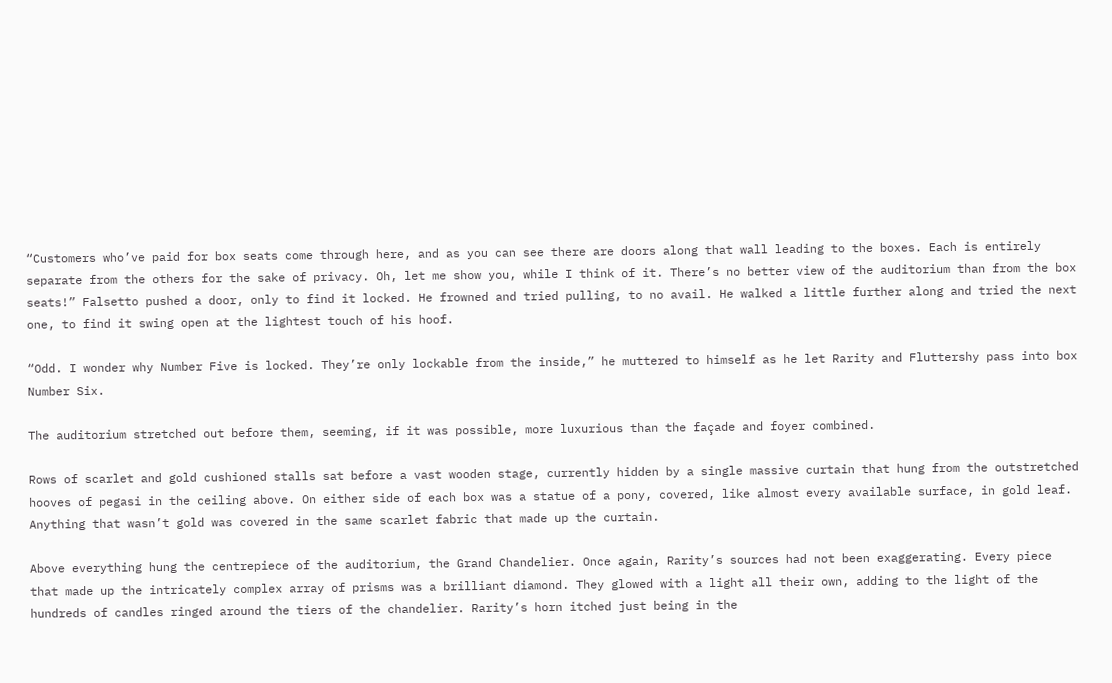“Customers who’ve paid for box seats come through here, and as you can see there are doors along that wall leading to the boxes. Each is entirely separate from the others for the sake of privacy. Oh, let me show you, while I think of it. There’s no better view of the auditorium than from the box seats!” Falsetto pushed a door, only to find it locked. He frowned and tried pulling, to no avail. He walked a little further along and tried the next one, to find it swing open at the lightest touch of his hoof.

“Odd. I wonder why Number Five is locked. They’re only lockable from the inside,” he muttered to himself as he let Rarity and Fluttershy pass into box Number Six.

The auditorium stretched out before them, seeming, if it was possible, more luxurious than the façade and foyer combined.

Rows of scarlet and gold cushioned stalls sat before a vast wooden stage, currently hidden by a single massive curtain that hung from the outstretched hooves of pegasi in the ceiling above. On either side of each box was a statue of a pony, covered, like almost every available surface, in gold leaf. Anything that wasn’t gold was covered in the same scarlet fabric that made up the curtain.

Above everything hung the centrepiece of the auditorium, the Grand Chandelier. Once again, Rarity’s sources had not been exaggerating. Every piece that made up the intricately complex array of prisms was a brilliant diamond. They glowed with a light all their own, adding to the light of the hundreds of candles ringed around the tiers of the chandelier. Rarity’s horn itched just being in the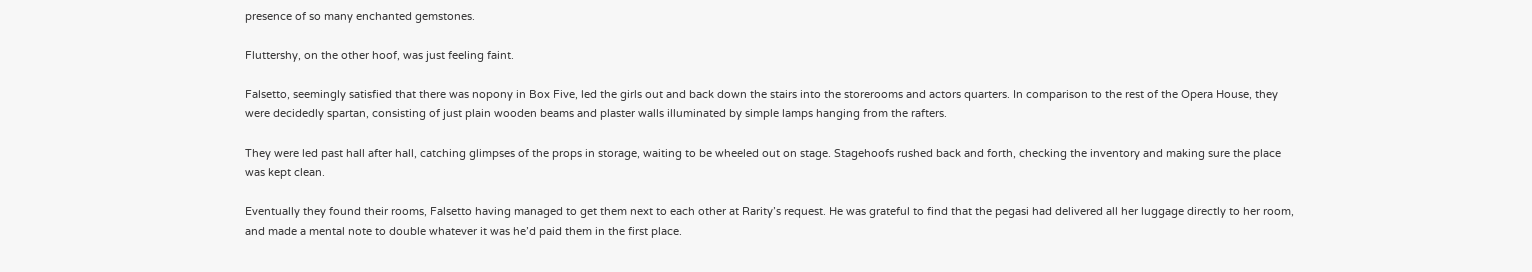presence of so many enchanted gemstones.

Fluttershy, on the other hoof, was just feeling faint.

Falsetto, seemingly satisfied that there was nopony in Box Five, led the girls out and back down the stairs into the storerooms and actors quarters. In comparison to the rest of the Opera House, they were decidedly spartan, consisting of just plain wooden beams and plaster walls illuminated by simple lamps hanging from the rafters.

They were led past hall after hall, catching glimpses of the props in storage, waiting to be wheeled out on stage. Stagehoofs rushed back and forth, checking the inventory and making sure the place was kept clean.

Eventually they found their rooms, Falsetto having managed to get them next to each other at Rarity’s request. He was grateful to find that the pegasi had delivered all her luggage directly to her room, and made a mental note to double whatever it was he’d paid them in the first place.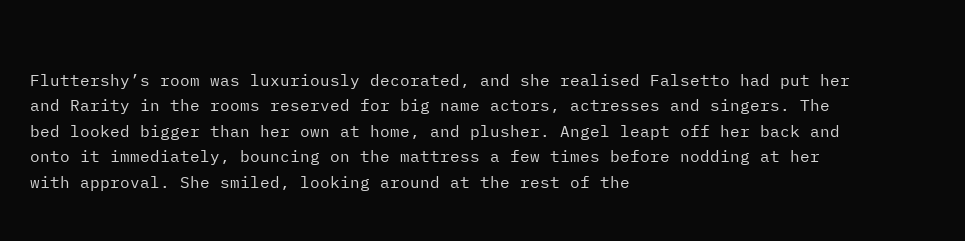Fluttershy’s room was luxuriously decorated, and she realised Falsetto had put her and Rarity in the rooms reserved for big name actors, actresses and singers. The bed looked bigger than her own at home, and plusher. Angel leapt off her back and onto it immediately, bouncing on the mattress a few times before nodding at her with approval. She smiled, looking around at the rest of the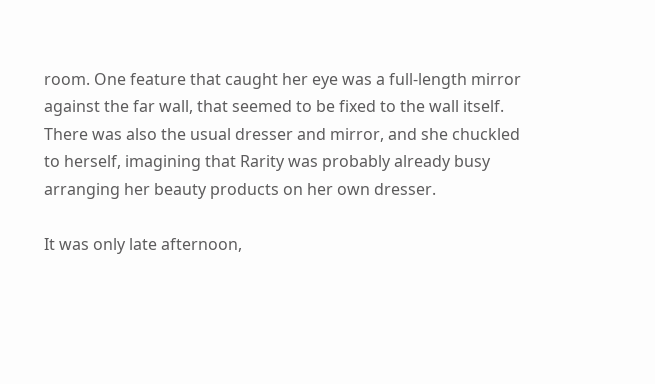room. One feature that caught her eye was a full-length mirror against the far wall, that seemed to be fixed to the wall itself. There was also the usual dresser and mirror, and she chuckled to herself, imagining that Rarity was probably already busy arranging her beauty products on her own dresser.

It was only late afternoon,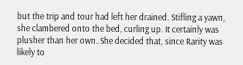but the trip and tour had left her drained. Stifling a yawn, she clambered onto the bed, curling up. It certainly was plusher than her own. She decided that, since Rarity was likely to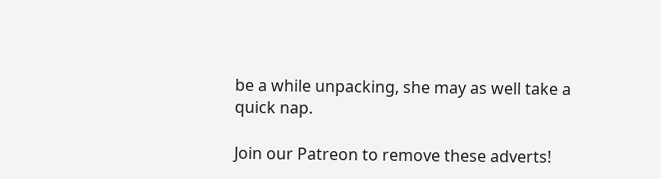be a while unpacking, she may as well take a quick nap.

Join our Patreon to remove these adverts!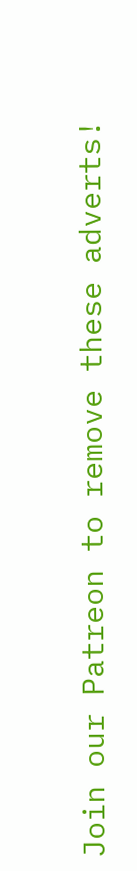Join our Patreon to remove these adverts!